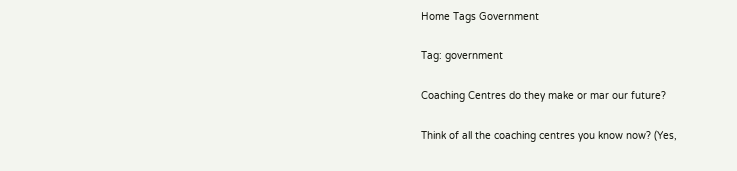Home Tags Government

Tag: government

Coaching Centres do they make or mar our future?

Think of all the coaching centres you know now? (Yes,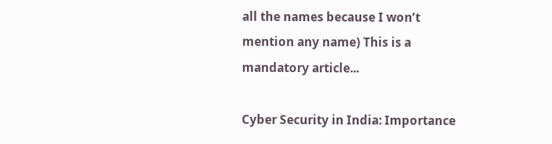all the names because I won’t mention any name) This is a mandatory article...

Cyber Security in India: Importance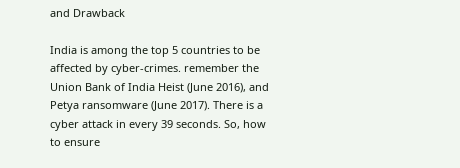and Drawback

India is among the top 5 countries to be affected by cyber-crimes. remember the Union Bank of India Heist (June 2016), and Petya ransomware (June 2017). There is a cyber attack in every 39 seconds. So, how to ensure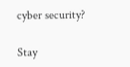cyber security?

Stay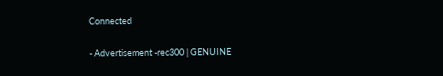Connected

- Advertisement -rec300 | GENUINE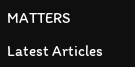MATTERS

Latest Articles